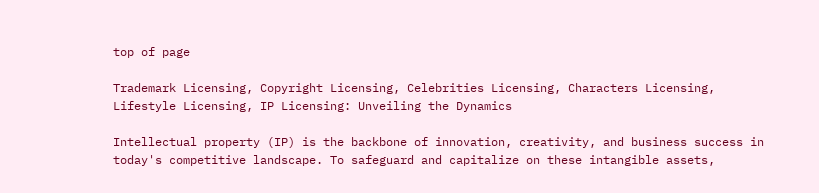top of page

Trademark Licensing, Copyright Licensing, Celebrities Licensing, Characters Licensing, Lifestyle Licensing, IP Licensing: Unveiling the Dynamics

Intellectual property (IP) is the backbone of innovation, creativity, and business success in today's competitive landscape. To safeguard and capitalize on these intangible assets,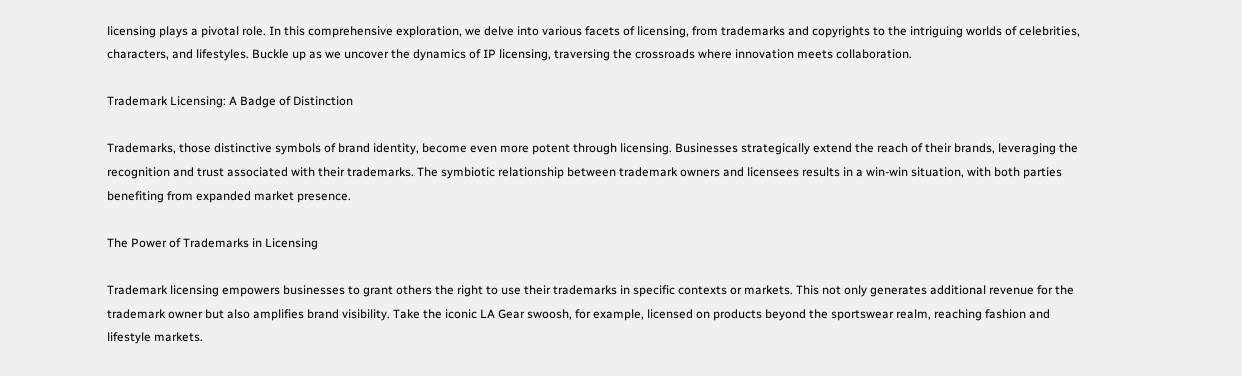licensing plays a pivotal role. In this comprehensive exploration, we delve into various facets of licensing, from trademarks and copyrights to the intriguing worlds of celebrities, characters, and lifestyles. Buckle up as we uncover the dynamics of IP licensing, traversing the crossroads where innovation meets collaboration.

Trademark Licensing: A Badge of Distinction

Trademarks, those distinctive symbols of brand identity, become even more potent through licensing. Businesses strategically extend the reach of their brands, leveraging the recognition and trust associated with their trademarks. The symbiotic relationship between trademark owners and licensees results in a win-win situation, with both parties benefiting from expanded market presence.

The Power of Trademarks in Licensing

Trademark licensing empowers businesses to grant others the right to use their trademarks in specific contexts or markets. This not only generates additional revenue for the trademark owner but also amplifies brand visibility. Take the iconic LA Gear swoosh, for example, licensed on products beyond the sportswear realm, reaching fashion and lifestyle markets.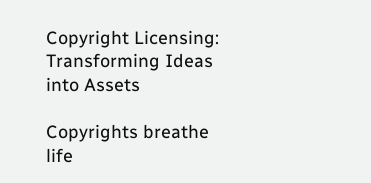Copyright Licensing: Transforming Ideas into Assets

Copyrights breathe life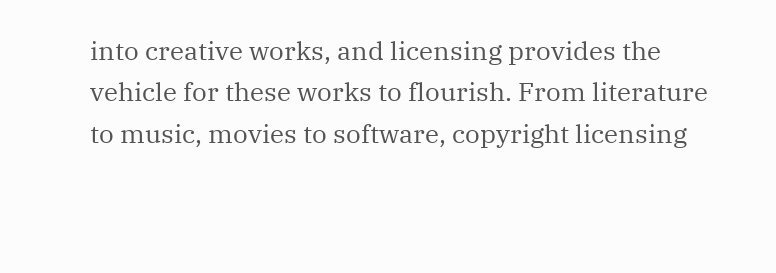into creative works, and licensing provides the vehicle for these works to flourish. From literature to music, movies to software, copyright licensing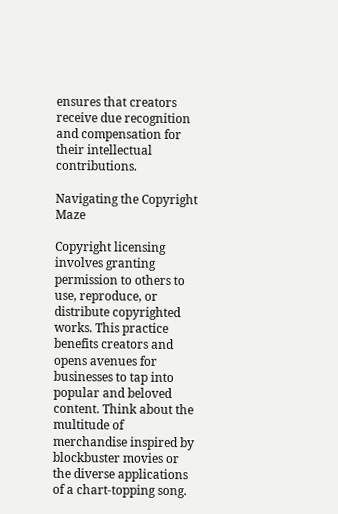ensures that creators receive due recognition and compensation for their intellectual contributions.

Navigating the Copyright Maze

Copyright licensing involves granting permission to others to use, reproduce, or distribute copyrighted works. This practice benefits creators and opens avenues for businesses to tap into popular and beloved content. Think about the multitude of merchandise inspired by blockbuster movies or the diverse applications of a chart-topping song.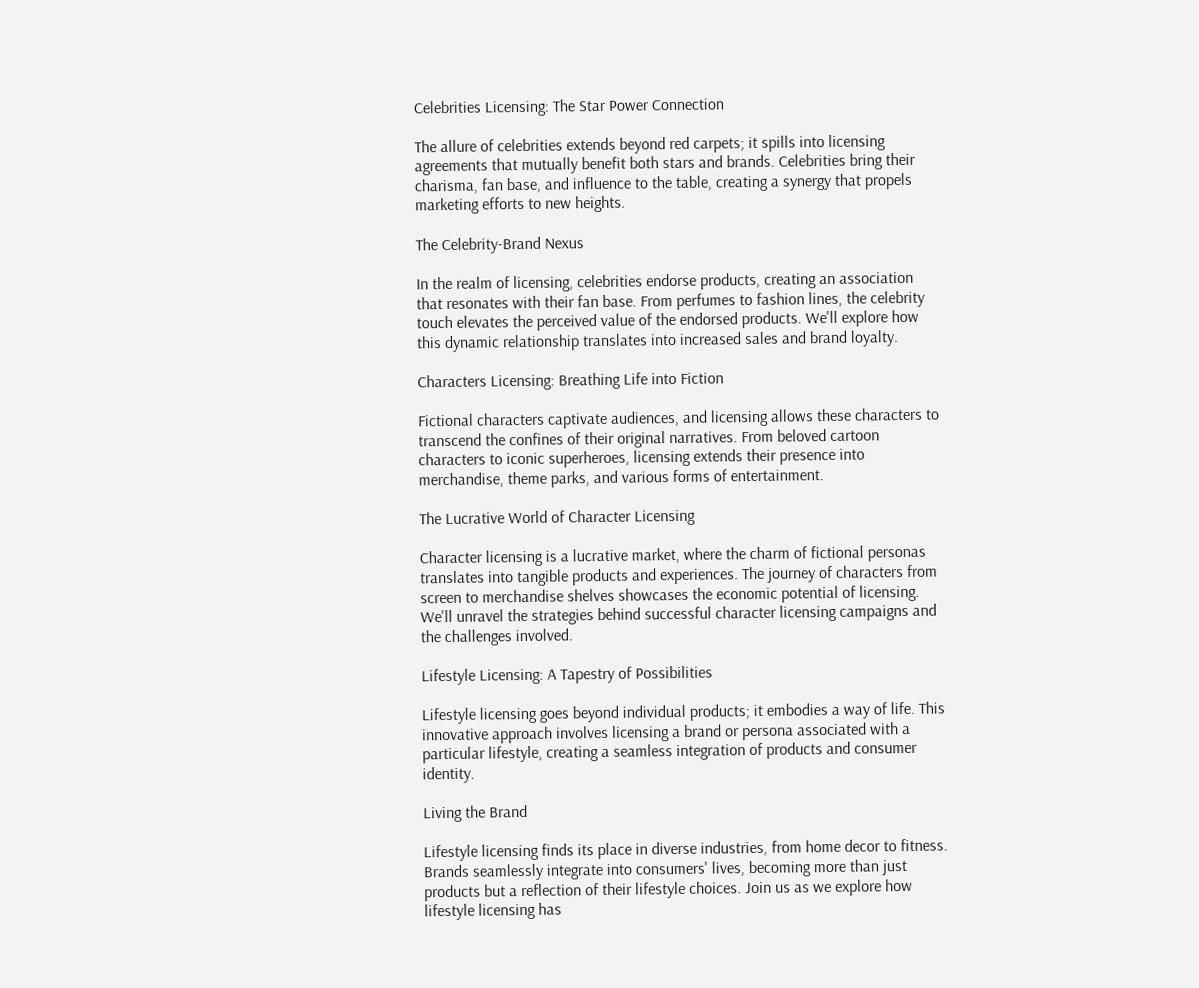Celebrities Licensing: The Star Power Connection

The allure of celebrities extends beyond red carpets; it spills into licensing agreements that mutually benefit both stars and brands. Celebrities bring their charisma, fan base, and influence to the table, creating a synergy that propels marketing efforts to new heights.

The Celebrity-Brand Nexus

In the realm of licensing, celebrities endorse products, creating an association that resonates with their fan base. From perfumes to fashion lines, the celebrity touch elevates the perceived value of the endorsed products. We'll explore how this dynamic relationship translates into increased sales and brand loyalty.

Characters Licensing: Breathing Life into Fiction

Fictional characters captivate audiences, and licensing allows these characters to transcend the confines of their original narratives. From beloved cartoon characters to iconic superheroes, licensing extends their presence into merchandise, theme parks, and various forms of entertainment.

The Lucrative World of Character Licensing

Character licensing is a lucrative market, where the charm of fictional personas translates into tangible products and experiences. The journey of characters from screen to merchandise shelves showcases the economic potential of licensing. We'll unravel the strategies behind successful character licensing campaigns and the challenges involved.

Lifestyle Licensing: A Tapestry of Possibilities

Lifestyle licensing goes beyond individual products; it embodies a way of life. This innovative approach involves licensing a brand or persona associated with a particular lifestyle, creating a seamless integration of products and consumer identity.

Living the Brand

Lifestyle licensing finds its place in diverse industries, from home decor to fitness. Brands seamlessly integrate into consumers' lives, becoming more than just products but a reflection of their lifestyle choices. Join us as we explore how lifestyle licensing has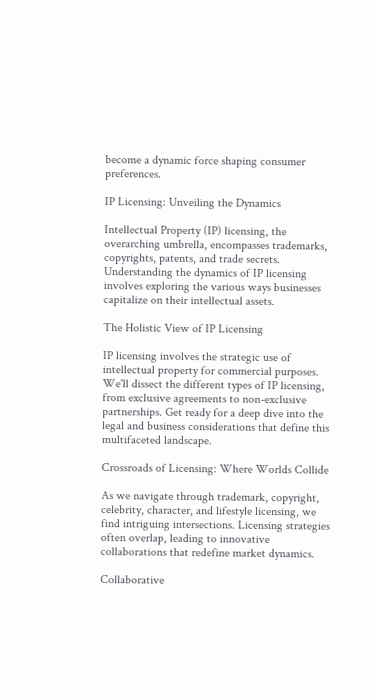become a dynamic force shaping consumer preferences.

IP Licensing: Unveiling the Dynamics

Intellectual Property (IP) licensing, the overarching umbrella, encompasses trademarks, copyrights, patents, and trade secrets. Understanding the dynamics of IP licensing involves exploring the various ways businesses capitalize on their intellectual assets.

The Holistic View of IP Licensing

IP licensing involves the strategic use of intellectual property for commercial purposes. We'll dissect the different types of IP licensing, from exclusive agreements to non-exclusive partnerships. Get ready for a deep dive into the legal and business considerations that define this multifaceted landscape.

Crossroads of Licensing: Where Worlds Collide

As we navigate through trademark, copyright, celebrity, character, and lifestyle licensing, we find intriguing intersections. Licensing strategies often overlap, leading to innovative collaborations that redefine market dynamics.

Collaborative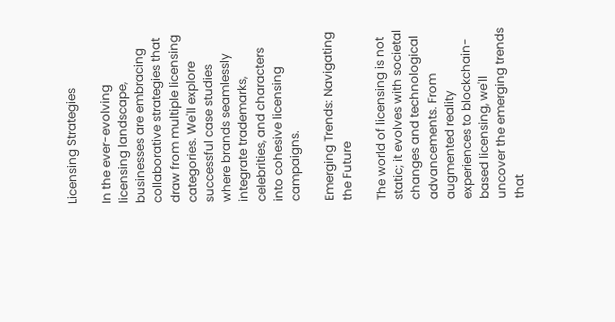Licensing Strategies

In the ever-evolving licensing landscape, businesses are embracing collaborative strategies that draw from multiple licensing categories. We'll explore successful case studies where brands seamlessly integrate trademarks, celebrities, and characters into cohesive licensing campaigns.

Emerging Trends: Navigating the Future

The world of licensing is not static; it evolves with societal changes and technological advancements. From augmented reality experiences to blockchain-based licensing, we'll uncover the emerging trends that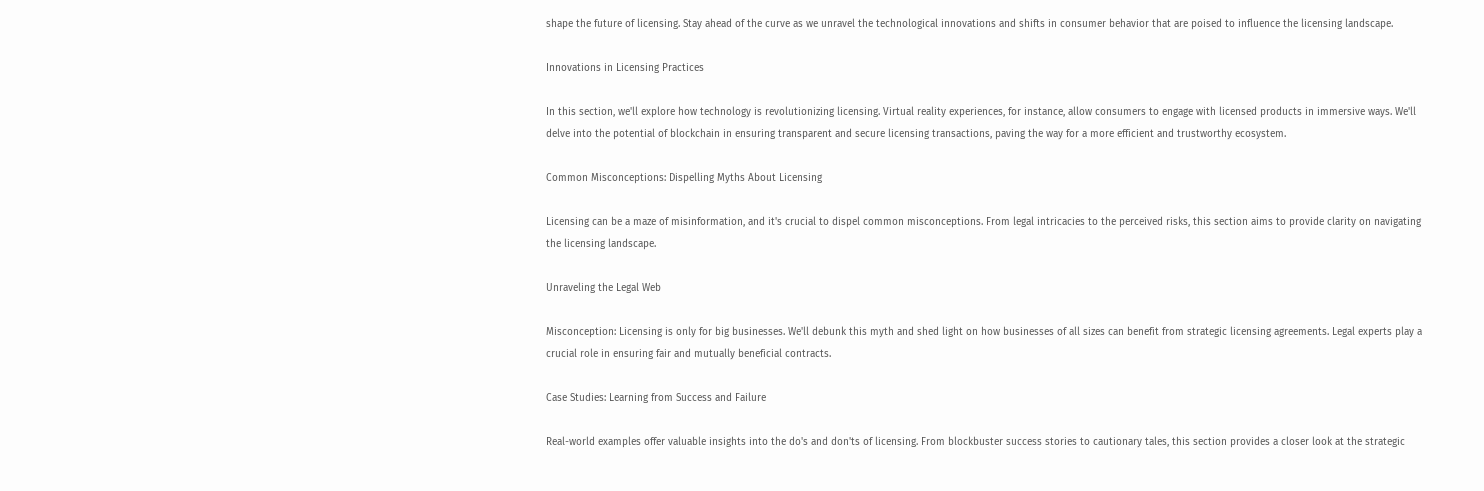shape the future of licensing. Stay ahead of the curve as we unravel the technological innovations and shifts in consumer behavior that are poised to influence the licensing landscape.

Innovations in Licensing Practices

In this section, we'll explore how technology is revolutionizing licensing. Virtual reality experiences, for instance, allow consumers to engage with licensed products in immersive ways. We'll delve into the potential of blockchain in ensuring transparent and secure licensing transactions, paving the way for a more efficient and trustworthy ecosystem.

Common Misconceptions: Dispelling Myths About Licensing

Licensing can be a maze of misinformation, and it's crucial to dispel common misconceptions. From legal intricacies to the perceived risks, this section aims to provide clarity on navigating the licensing landscape.

Unraveling the Legal Web

Misconception: Licensing is only for big businesses. We'll debunk this myth and shed light on how businesses of all sizes can benefit from strategic licensing agreements. Legal experts play a crucial role in ensuring fair and mutually beneficial contracts.

Case Studies: Learning from Success and Failure

Real-world examples offer valuable insights into the do's and don'ts of licensing. From blockbuster success stories to cautionary tales, this section provides a closer look at the strategic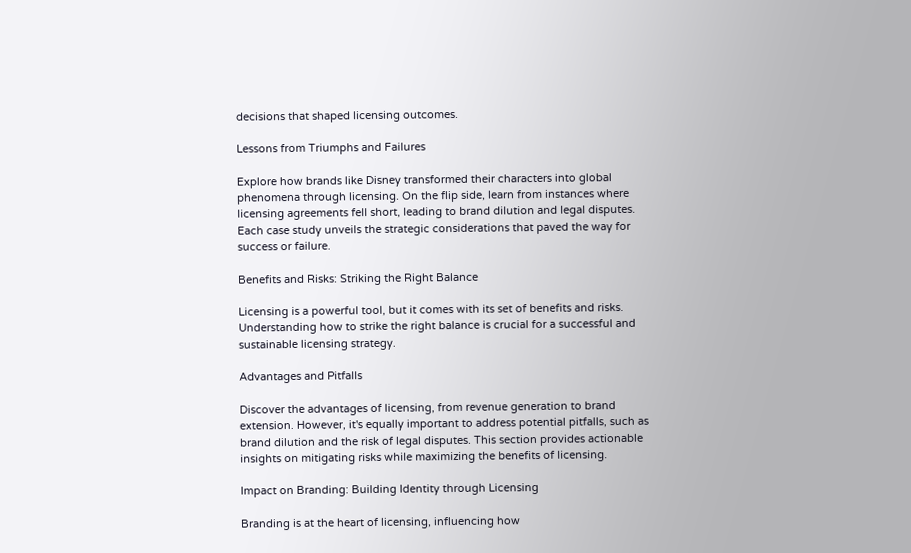decisions that shaped licensing outcomes.

Lessons from Triumphs and Failures

Explore how brands like Disney transformed their characters into global phenomena through licensing. On the flip side, learn from instances where licensing agreements fell short, leading to brand dilution and legal disputes. Each case study unveils the strategic considerations that paved the way for success or failure.

Benefits and Risks: Striking the Right Balance

Licensing is a powerful tool, but it comes with its set of benefits and risks. Understanding how to strike the right balance is crucial for a successful and sustainable licensing strategy.

Advantages and Pitfalls

Discover the advantages of licensing, from revenue generation to brand extension. However, it's equally important to address potential pitfalls, such as brand dilution and the risk of legal disputes. This section provides actionable insights on mitigating risks while maximizing the benefits of licensing.

Impact on Branding: Building Identity through Licensing

Branding is at the heart of licensing, influencing how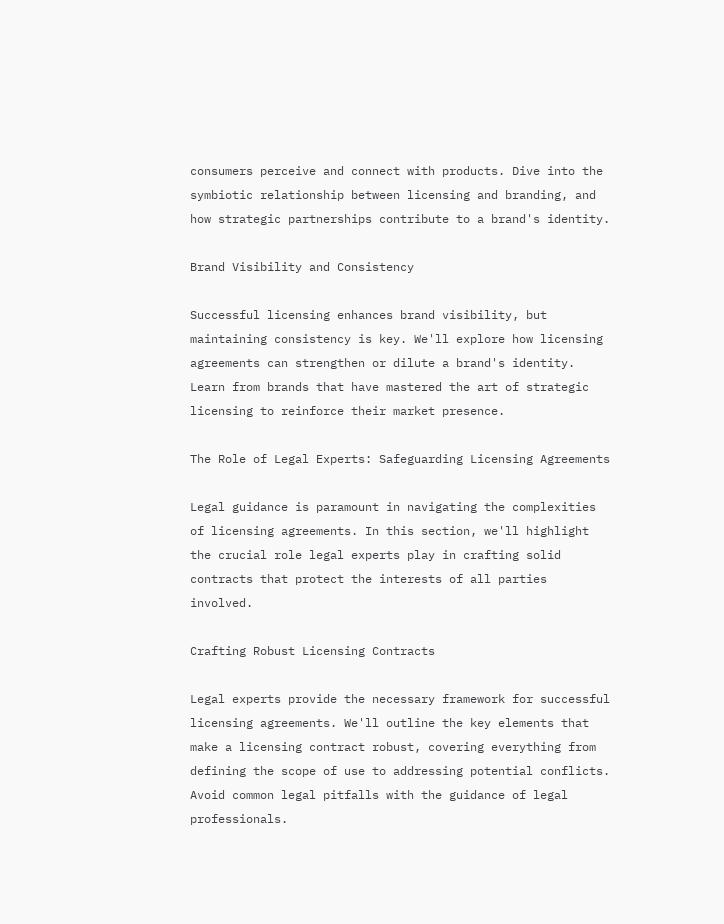consumers perceive and connect with products. Dive into the symbiotic relationship between licensing and branding, and how strategic partnerships contribute to a brand's identity.

Brand Visibility and Consistency

Successful licensing enhances brand visibility, but maintaining consistency is key. We'll explore how licensing agreements can strengthen or dilute a brand's identity. Learn from brands that have mastered the art of strategic licensing to reinforce their market presence.

The Role of Legal Experts: Safeguarding Licensing Agreements

Legal guidance is paramount in navigating the complexities of licensing agreements. In this section, we'll highlight the crucial role legal experts play in crafting solid contracts that protect the interests of all parties involved.

Crafting Robust Licensing Contracts

Legal experts provide the necessary framework for successful licensing agreements. We'll outline the key elements that make a licensing contract robust, covering everything from defining the scope of use to addressing potential conflicts. Avoid common legal pitfalls with the guidance of legal professionals.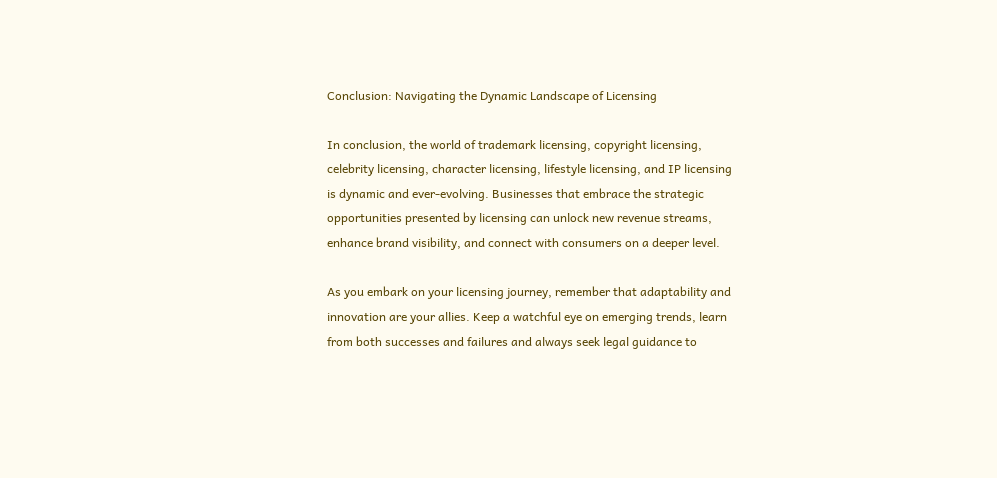Conclusion: Navigating the Dynamic Landscape of Licensing

In conclusion, the world of trademark licensing, copyright licensing, celebrity licensing, character licensing, lifestyle licensing, and IP licensing is dynamic and ever-evolving. Businesses that embrace the strategic opportunities presented by licensing can unlock new revenue streams, enhance brand visibility, and connect with consumers on a deeper level.

As you embark on your licensing journey, remember that adaptability and innovation are your allies. Keep a watchful eye on emerging trends, learn from both successes and failures and always seek legal guidance to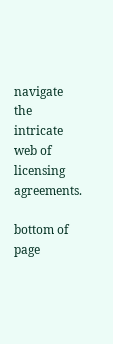navigate the intricate web of licensing agreements.

bottom of page